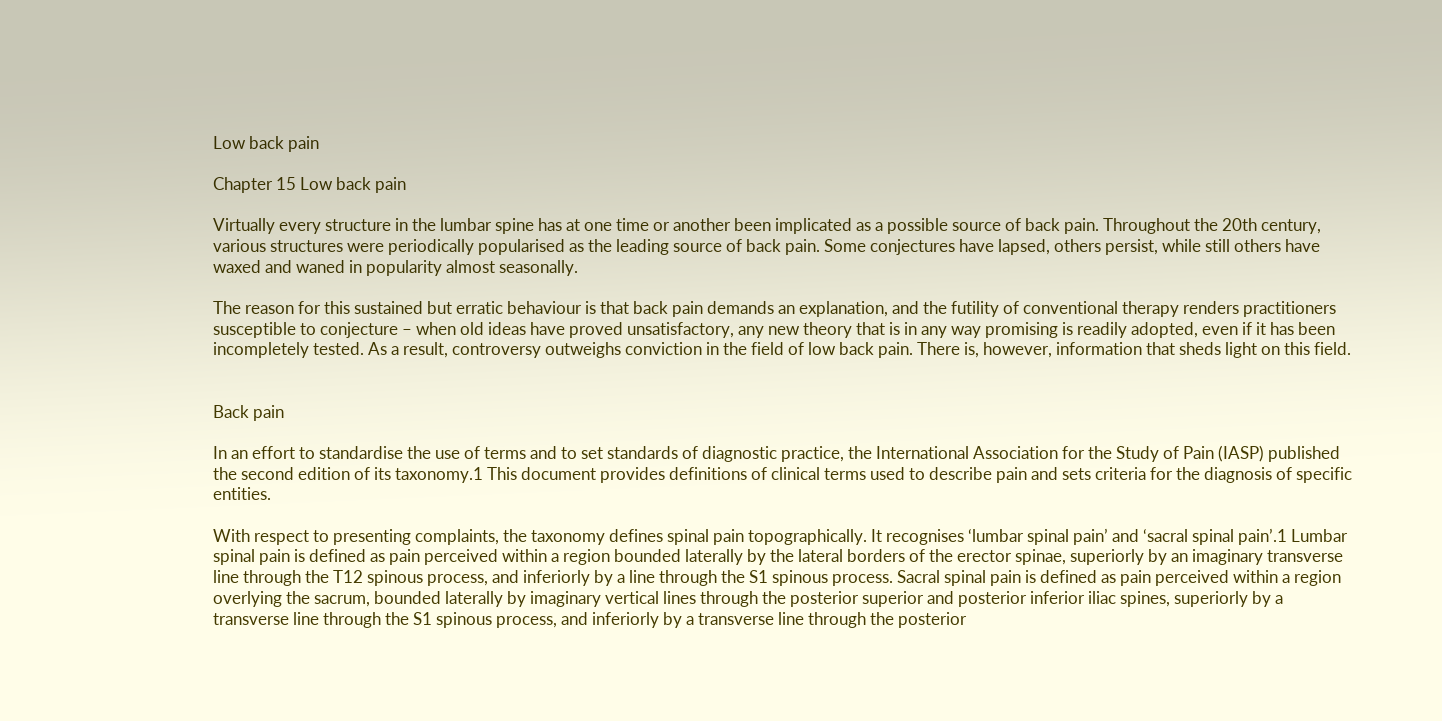Low back pain

Chapter 15 Low back pain

Virtually every structure in the lumbar spine has at one time or another been implicated as a possible source of back pain. Throughout the 20th century, various structures were periodically popularised as the leading source of back pain. Some conjectures have lapsed, others persist, while still others have waxed and waned in popularity almost seasonally.

The reason for this sustained but erratic behaviour is that back pain demands an explanation, and the futility of conventional therapy renders practitioners susceptible to conjecture – when old ideas have proved unsatisfactory, any new theory that is in any way promising is readily adopted, even if it has been incompletely tested. As a result, controversy outweighs conviction in the field of low back pain. There is, however, information that sheds light on this field.


Back pain

In an effort to standardise the use of terms and to set standards of diagnostic practice, the International Association for the Study of Pain (IASP) published the second edition of its taxonomy.1 This document provides definitions of clinical terms used to describe pain and sets criteria for the diagnosis of specific entities.

With respect to presenting complaints, the taxonomy defines spinal pain topographically. It recognises ‘lumbar spinal pain’ and ‘sacral spinal pain’.1 Lumbar spinal pain is defined as pain perceived within a region bounded laterally by the lateral borders of the erector spinae, superiorly by an imaginary transverse line through the T12 spinous process, and inferiorly by a line through the S1 spinous process. Sacral spinal pain is defined as pain perceived within a region overlying the sacrum, bounded laterally by imaginary vertical lines through the posterior superior and posterior inferior iliac spines, superiorly by a transverse line through the S1 spinous process, and inferiorly by a transverse line through the posterior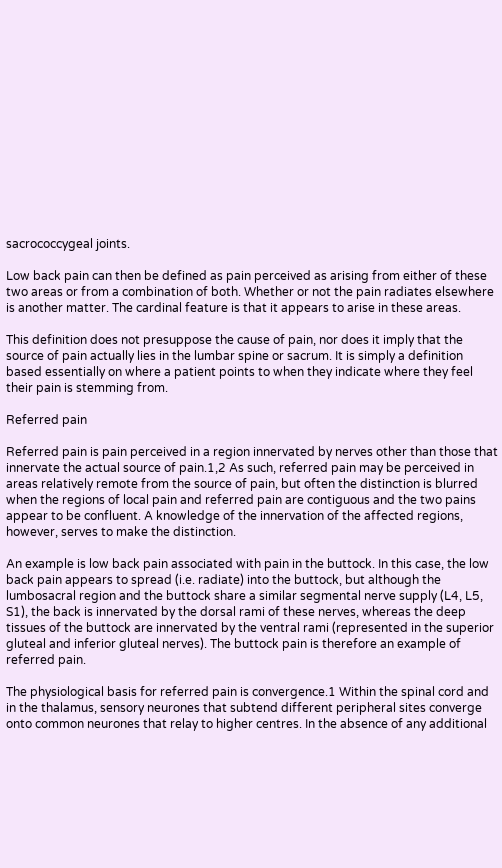sacrococcygeal joints.

Low back pain can then be defined as pain perceived as arising from either of these two areas or from a combination of both. Whether or not the pain radiates elsewhere is another matter. The cardinal feature is that it appears to arise in these areas.

This definition does not presuppose the cause of pain, nor does it imply that the source of pain actually lies in the lumbar spine or sacrum. It is simply a definition based essentially on where a patient points to when they indicate where they feel their pain is stemming from.

Referred pain

Referred pain is pain perceived in a region innervated by nerves other than those that innervate the actual source of pain.1,2 As such, referred pain may be perceived in areas relatively remote from the source of pain, but often the distinction is blurred when the regions of local pain and referred pain are contiguous and the two pains appear to be confluent. A knowledge of the innervation of the affected regions, however, serves to make the distinction.

An example is low back pain associated with pain in the buttock. In this case, the low back pain appears to spread (i.e. radiate) into the buttock, but although the lumbosacral region and the buttock share a similar segmental nerve supply (L4, L5, S1), the back is innervated by the dorsal rami of these nerves, whereas the deep tissues of the buttock are innervated by the ventral rami (represented in the superior gluteal and inferior gluteal nerves). The buttock pain is therefore an example of referred pain.

The physiological basis for referred pain is convergence.1 Within the spinal cord and in the thalamus, sensory neurones that subtend different peripheral sites converge onto common neurones that relay to higher centres. In the absence of any additional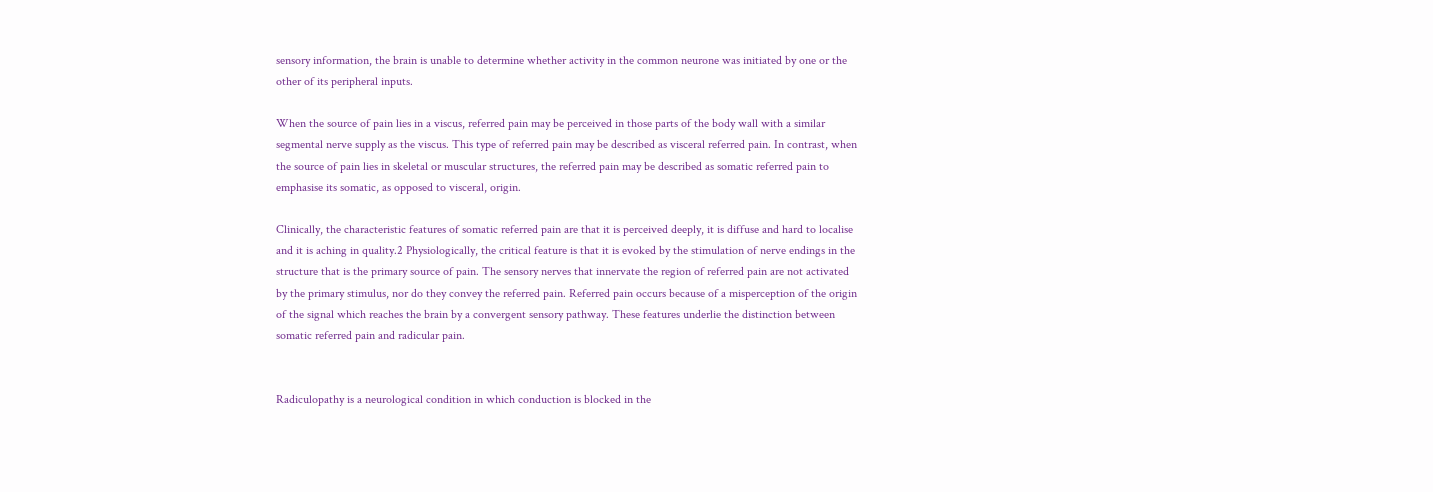sensory information, the brain is unable to determine whether activity in the common neurone was initiated by one or the other of its peripheral inputs.

When the source of pain lies in a viscus, referred pain may be perceived in those parts of the body wall with a similar segmental nerve supply as the viscus. This type of referred pain may be described as visceral referred pain. In contrast, when the source of pain lies in skeletal or muscular structures, the referred pain may be described as somatic referred pain to emphasise its somatic, as opposed to visceral, origin.

Clinically, the characteristic features of somatic referred pain are that it is perceived deeply, it is diffuse and hard to localise and it is aching in quality.2 Physiologically, the critical feature is that it is evoked by the stimulation of nerve endings in the structure that is the primary source of pain. The sensory nerves that innervate the region of referred pain are not activated by the primary stimulus, nor do they convey the referred pain. Referred pain occurs because of a misperception of the origin of the signal which reaches the brain by a convergent sensory pathway. These features underlie the distinction between somatic referred pain and radicular pain.


Radiculopathy is a neurological condition in which conduction is blocked in the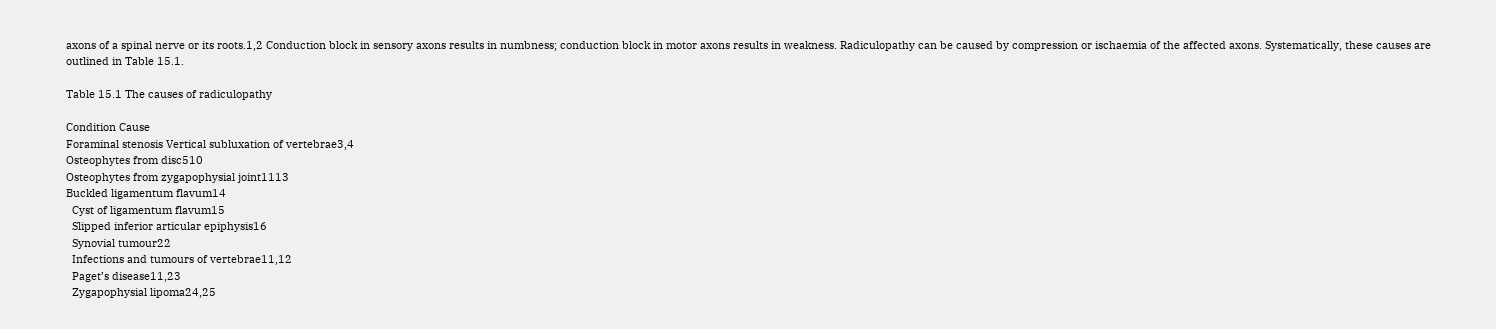axons of a spinal nerve or its roots.1,2 Conduction block in sensory axons results in numbness; conduction block in motor axons results in weakness. Radiculopathy can be caused by compression or ischaemia of the affected axons. Systematically, these causes are outlined in Table 15.1.

Table 15.1 The causes of radiculopathy

Condition Cause
Foraminal stenosis Vertical subluxation of vertebrae3,4
Osteophytes from disc510
Osteophytes from zygapophysial joint1113
Buckled ligamentum flavum14
  Cyst of ligamentum flavum15
  Slipped inferior articular epiphysis16
  Synovial tumour22
  Infections and tumours of vertebrae11,12
  Paget’s disease11,23
  Zygapophysial lipoma24,25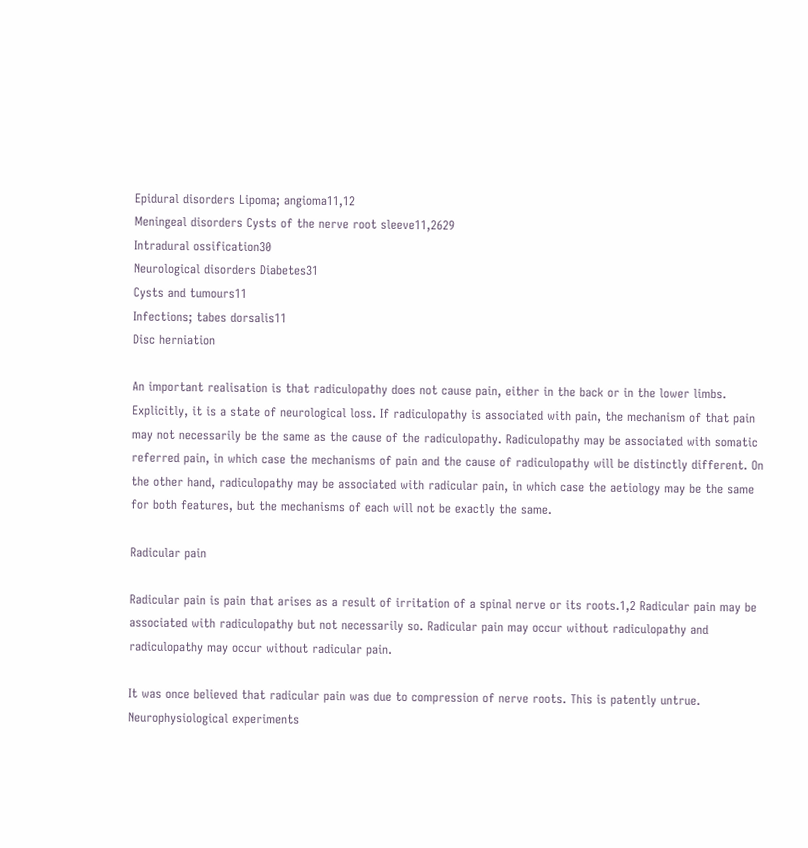Epidural disorders Lipoma; angioma11,12
Meningeal disorders Cysts of the nerve root sleeve11,2629
Intradural ossification30
Neurological disorders Diabetes31
Cysts and tumours11
Infections; tabes dorsalis11
Disc herniation

An important realisation is that radiculopathy does not cause pain, either in the back or in the lower limbs. Explicitly, it is a state of neurological loss. If radiculopathy is associated with pain, the mechanism of that pain may not necessarily be the same as the cause of the radiculopathy. Radiculopathy may be associated with somatic referred pain, in which case the mechanisms of pain and the cause of radiculopathy will be distinctly different. On the other hand, radiculopathy may be associated with radicular pain, in which case the aetiology may be the same for both features, but the mechanisms of each will not be exactly the same.

Radicular pain

Radicular pain is pain that arises as a result of irritation of a spinal nerve or its roots.1,2 Radicular pain may be associated with radiculopathy but not necessarily so. Radicular pain may occur without radiculopathy and radiculopathy may occur without radicular pain.

It was once believed that radicular pain was due to compression of nerve roots. This is patently untrue. Neurophysiological experiments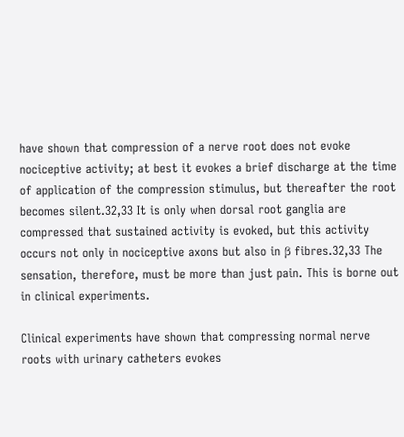have shown that compression of a nerve root does not evoke nociceptive activity; at best it evokes a brief discharge at the time of application of the compression stimulus, but thereafter the root becomes silent.32,33 It is only when dorsal root ganglia are compressed that sustained activity is evoked, but this activity occurs not only in nociceptive axons but also in β fibres.32,33 The sensation, therefore, must be more than just pain. This is borne out in clinical experiments.

Clinical experiments have shown that compressing normal nerve roots with urinary catheters evokes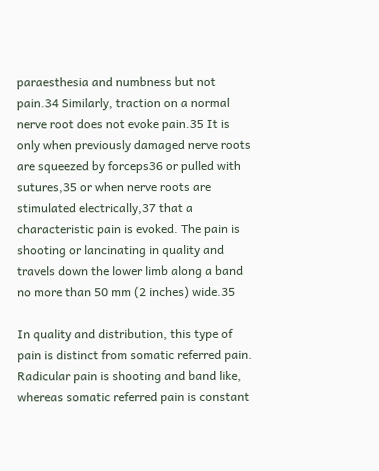paraesthesia and numbness but not pain.34 Similarly, traction on a normal nerve root does not evoke pain.35 It is only when previously damaged nerve roots are squeezed by forceps36 or pulled with sutures,35 or when nerve roots are stimulated electrically,37 that a characteristic pain is evoked. The pain is shooting or lancinating in quality and travels down the lower limb along a band no more than 50 mm (2 inches) wide.35

In quality and distribution, this type of pain is distinct from somatic referred pain. Radicular pain is shooting and band like, whereas somatic referred pain is constant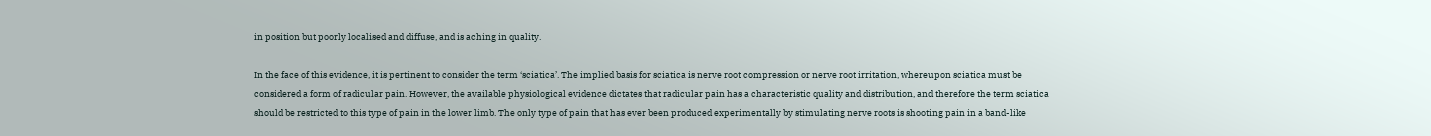in position but poorly localised and diffuse, and is aching in quality.

In the face of this evidence, it is pertinent to consider the term ‘sciatica’. The implied basis for sciatica is nerve root compression or nerve root irritation, whereupon sciatica must be considered a form of radicular pain. However, the available physiological evidence dictates that radicular pain has a characteristic quality and distribution, and therefore the term sciatica should be restricted to this type of pain in the lower limb. The only type of pain that has ever been produced experimentally by stimulating nerve roots is shooting pain in a band-like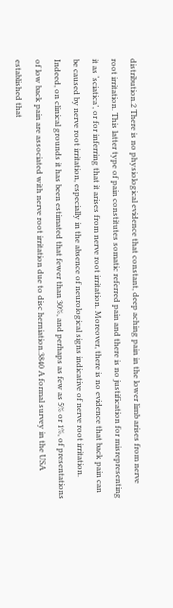distribution.2 There is no physiological evidence that constant, deep aching pain in the lower limb arises from nerve root irritation. This latter type of pain constitutes somatic referred pain and there is no justification for misrepresenting it as ‘sciatica’, or for inferring that it arises from nerve root irritation. Moreover, there is no evidence that back pain can be caused by nerve root irritation, especially in the absence of neurological signs indicative of nerve root irritation. Indeed, on clinical grounds it has been estimated that fewer than 30%, and perhaps as few as 5% or 1%, of presentations of low back pain are associated with nerve root irritation due to disc herniation.3840 A formal survey in the USA established that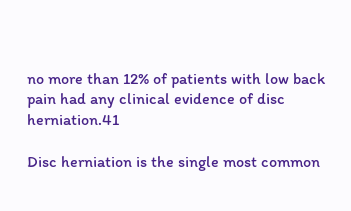no more than 12% of patients with low back pain had any clinical evidence of disc herniation.41

Disc herniation is the single most common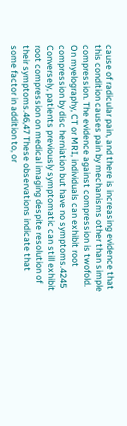cause of radicular pain, and there is increasing evidence that this condition causes pain by mechanisms other than simple compression. The evidence against compression is twofold. On myelography, CT or MRI, individuals can exhibit root compression by disc herniation but have no symptoms.4245 Conversely, patients previously symptomatic can still exhibit root compression on medical imaging despite resolution of their symptoms.46,47 These observations indicate that some factor in addition to, or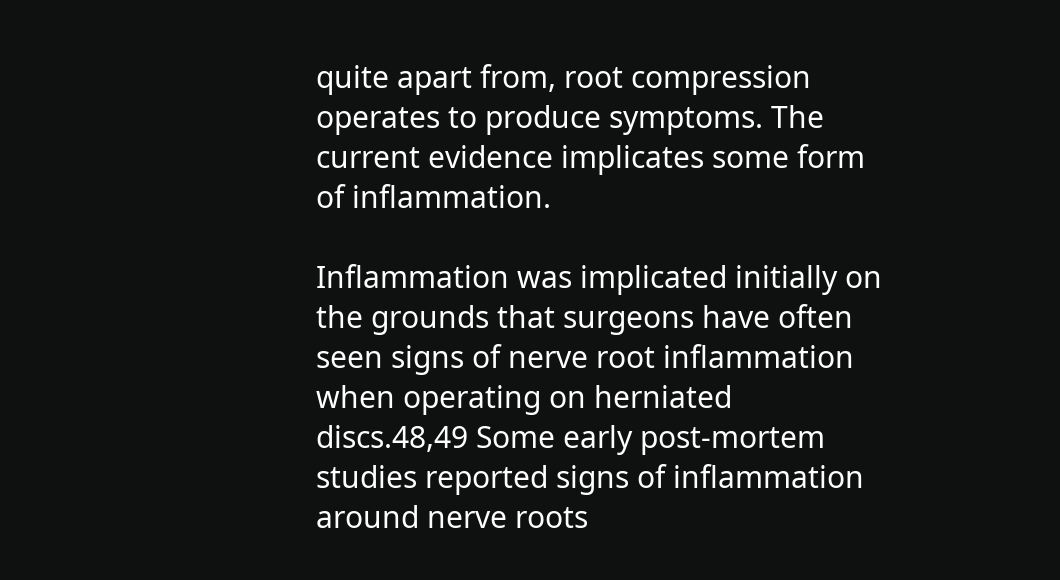quite apart from, root compression operates to produce symptoms. The current evidence implicates some form of inflammation.

Inflammation was implicated initially on the grounds that surgeons have often seen signs of nerve root inflammation when operating on herniated discs.48,49 Some early post-mortem studies reported signs of inflammation around nerve roots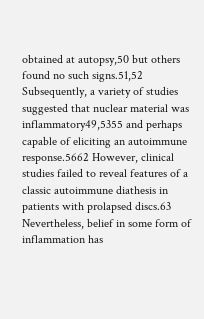obtained at autopsy,50 but others found no such signs.51,52 Subsequently, a variety of studies suggested that nuclear material was inflammatory49,5355 and perhaps capable of eliciting an autoimmune response.5662 However, clinical studies failed to reveal features of a classic autoimmune diathesis in patients with prolapsed discs.63 Nevertheless, belief in some form of inflammation has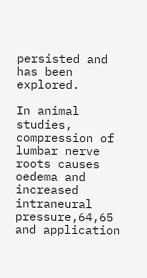persisted and has been explored.

In animal studies, compression of lumbar nerve roots causes oedema and increased intraneural pressure,64,65 and application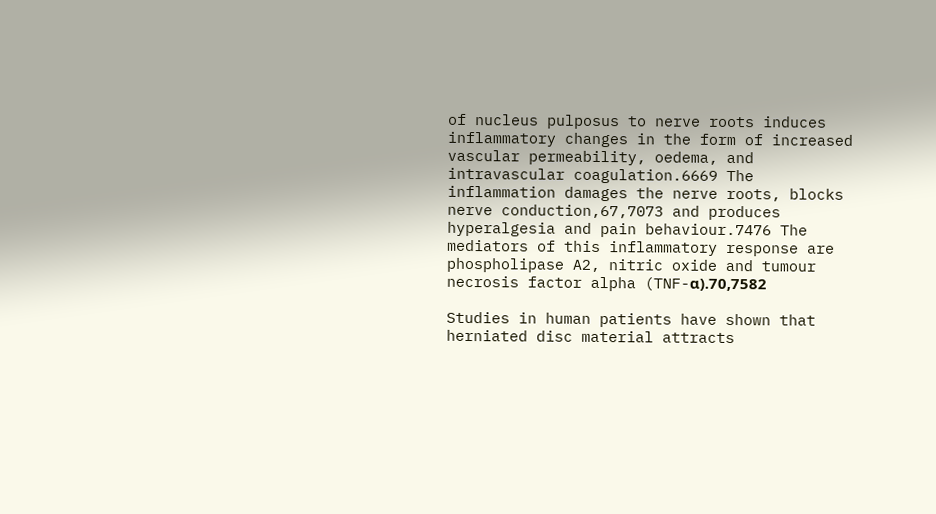of nucleus pulposus to nerve roots induces inflammatory changes in the form of increased vascular permeability, oedema, and intravascular coagulation.6669 The inflammation damages the nerve roots, blocks nerve conduction,67,7073 and produces hyperalgesia and pain behaviour.7476 The mediators of this inflammatory response are phospholipase A2, nitric oxide and tumour necrosis factor alpha (TNF-α).70,7582

Studies in human patients have shown that herniated disc material attracts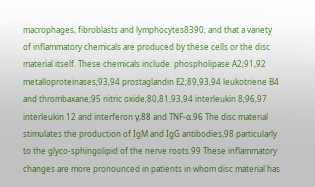macrophages, fibroblasts and lymphocytes8390; and that a variety of inflammatory chemicals are produced by these cells or the disc material itself. These chemicals include: phospholipase A2;91,92 metalloproteinases;93,94 prostaglandin E2;89,93,94 leukotriene B4 and thrombaxane;95 nitric oxide;80,81,93,94 interleukin 8;96,97 interleukin 12 and interferon γ;88 and TNF-α.96 The disc material stimulates the production of IgM and IgG antibodies,98 particularly to the glyco-sphingolipid of the nerve roots.99 These inflammatory changes are more pronounced in patients in whom disc material has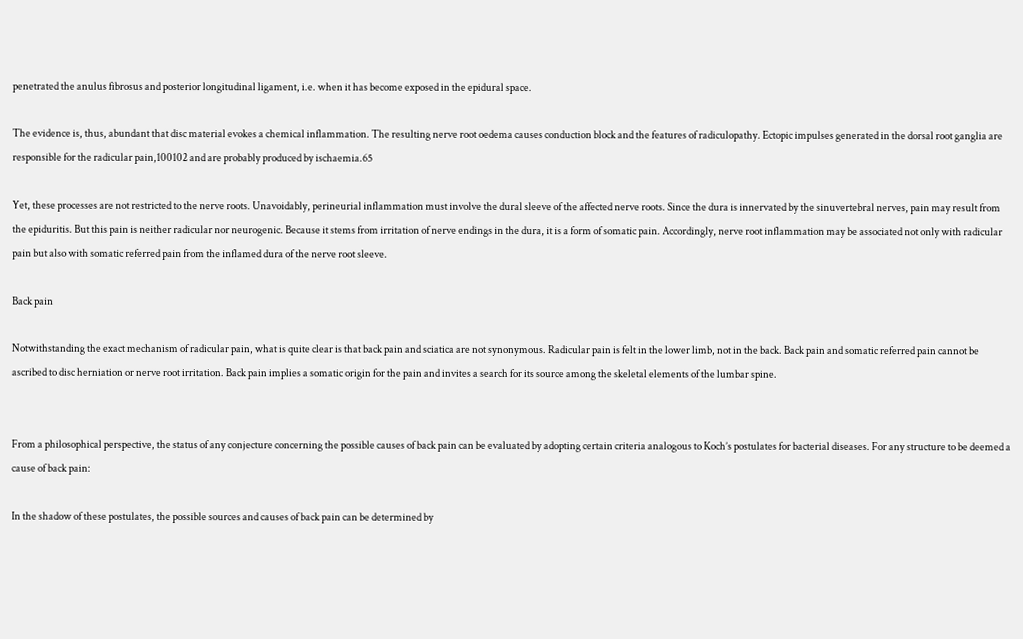penetrated the anulus fibrosus and posterior longitudinal ligament, i.e. when it has become exposed in the epidural space.

The evidence is, thus, abundant that disc material evokes a chemical inflammation. The resulting nerve root oedema causes conduction block and the features of radiculopathy. Ectopic impulses generated in the dorsal root ganglia are responsible for the radicular pain,100102 and are probably produced by ischaemia.65

Yet, these processes are not restricted to the nerve roots. Unavoidably, perineurial inflammation must involve the dural sleeve of the affected nerve roots. Since the dura is innervated by the sinuvertebral nerves, pain may result from the epiduritis. But this pain is neither radicular nor neurogenic. Because it stems from irritation of nerve endings in the dura, it is a form of somatic pain. Accordingly, nerve root inflammation may be associated not only with radicular pain but also with somatic referred pain from the inflamed dura of the nerve root sleeve.

Back pain

Notwithstanding the exact mechanism of radicular pain, what is quite clear is that back pain and sciatica are not synonymous. Radicular pain is felt in the lower limb, not in the back. Back pain and somatic referred pain cannot be ascribed to disc herniation or nerve root irritation. Back pain implies a somatic origin for the pain and invites a search for its source among the skeletal elements of the lumbar spine.


From a philosophical perspective, the status of any conjecture concerning the possible causes of back pain can be evaluated by adopting certain criteria analogous to Koch’s postulates for bacterial diseases. For any structure to be deemed a cause of back pain:

In the shadow of these postulates, the possible sources and causes of back pain can be determined by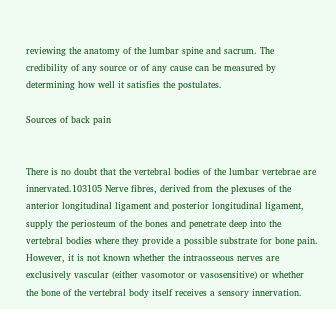reviewing the anatomy of the lumbar spine and sacrum. The credibility of any source or of any cause can be measured by determining how well it satisfies the postulates.

Sources of back pain


There is no doubt that the vertebral bodies of the lumbar vertebrae are innervated.103105 Nerve fibres, derived from the plexuses of the anterior longitudinal ligament and posterior longitudinal ligament, supply the periosteum of the bones and penetrate deep into the vertebral bodies where they provide a possible substrate for bone pain. However, it is not known whether the intraosseous nerves are exclusively vascular (either vasomotor or vasosensitive) or whether the bone of the vertebral body itself receives a sensory innervation.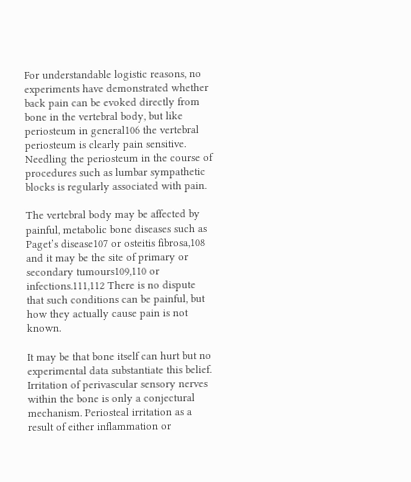For understandable logistic reasons, no experiments have demonstrated whether back pain can be evoked directly from bone in the vertebral body, but like periosteum in general106 the vertebral periosteum is clearly pain sensitive. Needling the periosteum in the course of procedures such as lumbar sympathetic blocks is regularly associated with pain.

The vertebral body may be affected by painful, metabolic bone diseases such as Paget’s disease107 or osteitis fibrosa,108 and it may be the site of primary or secondary tumours109,110 or infections.111,112 There is no dispute that such conditions can be painful, but how they actually cause pain is not known.

It may be that bone itself can hurt but no experimental data substantiate this belief. Irritation of perivascular sensory nerves within the bone is only a conjectural mechanism. Periosteal irritation as a result of either inflammation or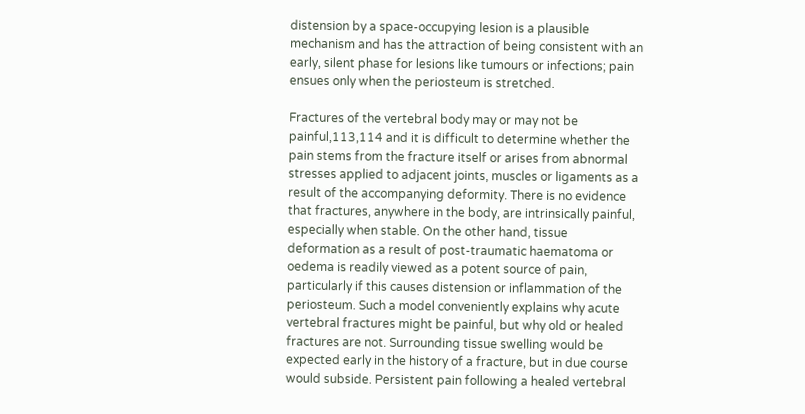distension by a space-occupying lesion is a plausible mechanism and has the attraction of being consistent with an early, silent phase for lesions like tumours or infections; pain ensues only when the periosteum is stretched.

Fractures of the vertebral body may or may not be painful,113,114 and it is difficult to determine whether the pain stems from the fracture itself or arises from abnormal stresses applied to adjacent joints, muscles or ligaments as a result of the accompanying deformity. There is no evidence that fractures, anywhere in the body, are intrinsically painful, especially when stable. On the other hand, tissue deformation as a result of post-traumatic haematoma or oedema is readily viewed as a potent source of pain, particularly if this causes distension or inflammation of the periosteum. Such a model conveniently explains why acute vertebral fractures might be painful, but why old or healed fractures are not. Surrounding tissue swelling would be expected early in the history of a fracture, but in due course would subside. Persistent pain following a healed vertebral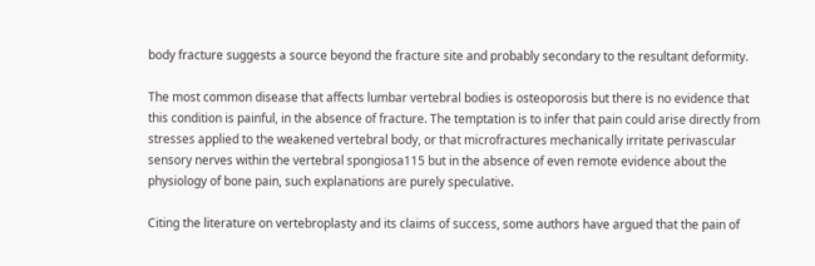body fracture suggests a source beyond the fracture site and probably secondary to the resultant deformity.

The most common disease that affects lumbar vertebral bodies is osteoporosis but there is no evidence that this condition is painful, in the absence of fracture. The temptation is to infer that pain could arise directly from stresses applied to the weakened vertebral body, or that microfractures mechanically irritate perivascular sensory nerves within the vertebral spongiosa115 but in the absence of even remote evidence about the physiology of bone pain, such explanations are purely speculative.

Citing the literature on vertebroplasty and its claims of success, some authors have argued that the pain of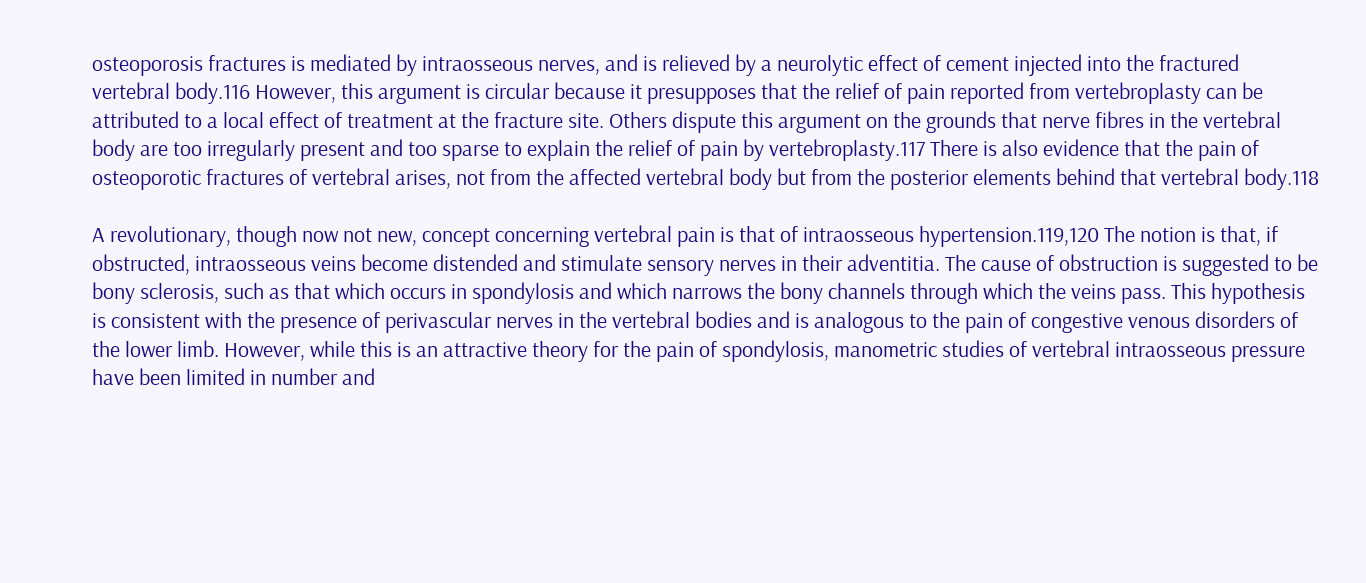osteoporosis fractures is mediated by intraosseous nerves, and is relieved by a neurolytic effect of cement injected into the fractured vertebral body.116 However, this argument is circular because it presupposes that the relief of pain reported from vertebroplasty can be attributed to a local effect of treatment at the fracture site. Others dispute this argument on the grounds that nerve fibres in the vertebral body are too irregularly present and too sparse to explain the relief of pain by vertebroplasty.117 There is also evidence that the pain of osteoporotic fractures of vertebral arises, not from the affected vertebral body but from the posterior elements behind that vertebral body.118

A revolutionary, though now not new, concept concerning vertebral pain is that of intraosseous hypertension.119,120 The notion is that, if obstructed, intraosseous veins become distended and stimulate sensory nerves in their adventitia. The cause of obstruction is suggested to be bony sclerosis, such as that which occurs in spondylosis and which narrows the bony channels through which the veins pass. This hypothesis is consistent with the presence of perivascular nerves in the vertebral bodies and is analogous to the pain of congestive venous disorders of the lower limb. However, while this is an attractive theory for the pain of spondylosis, manometric studies of vertebral intraosseous pressure have been limited in number and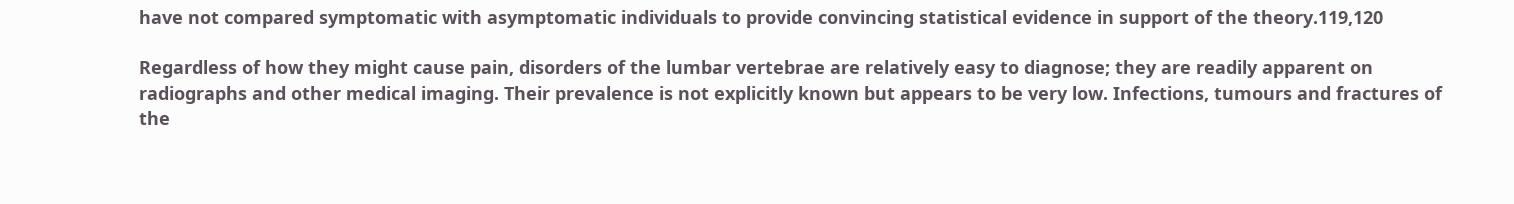have not compared symptomatic with asymptomatic individuals to provide convincing statistical evidence in support of the theory.119,120

Regardless of how they might cause pain, disorders of the lumbar vertebrae are relatively easy to diagnose; they are readily apparent on radiographs and other medical imaging. Their prevalence is not explicitly known but appears to be very low. Infections, tumours and fractures of the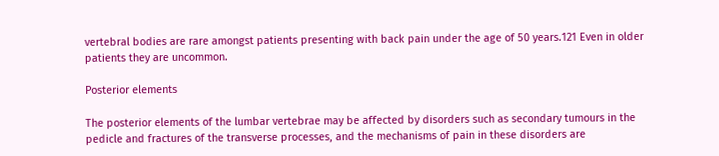vertebral bodies are rare amongst patients presenting with back pain under the age of 50 years.121 Even in older patients they are uncommon.

Posterior elements

The posterior elements of the lumbar vertebrae may be affected by disorders such as secondary tumours in the pedicle and fractures of the transverse processes, and the mechanisms of pain in these disorders are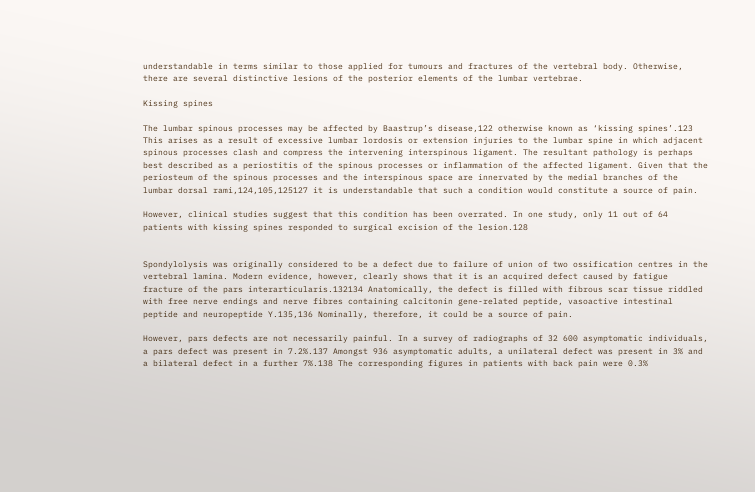understandable in terms similar to those applied for tumours and fractures of the vertebral body. Otherwise, there are several distinctive lesions of the posterior elements of the lumbar vertebrae.

Kissing spines

The lumbar spinous processes may be affected by Baastrup’s disease,122 otherwise known as ‘kissing spines’.123 This arises as a result of excessive lumbar lordosis or extension injuries to the lumbar spine in which adjacent spinous processes clash and compress the intervening interspinous ligament. The resultant pathology is perhaps best described as a periostitis of the spinous processes or inflammation of the affected ligament. Given that the periosteum of the spinous processes and the interspinous space are innervated by the medial branches of the lumbar dorsal rami,124,105,125127 it is understandable that such a condition would constitute a source of pain.

However, clinical studies suggest that this condition has been overrated. In one study, only 11 out of 64 patients with kissing spines responded to surgical excision of the lesion.128


Spondylolysis was originally considered to be a defect due to failure of union of two ossification centres in the vertebral lamina. Modern evidence, however, clearly shows that it is an acquired defect caused by fatigue fracture of the pars interarticularis.132134 Anatomically, the defect is filled with fibrous scar tissue riddled with free nerve endings and nerve fibres containing calcitonin gene-related peptide, vasoactive intestinal peptide and neuropeptide Y.135,136 Nominally, therefore, it could be a source of pain.

However, pars defects are not necessarily painful. In a survey of radiographs of 32 600 asymptomatic individuals, a pars defect was present in 7.2%.137 Amongst 936 asymptomatic adults, a unilateral defect was present in 3% and a bilateral defect in a further 7%.138 The corresponding figures in patients with back pain were 0.3%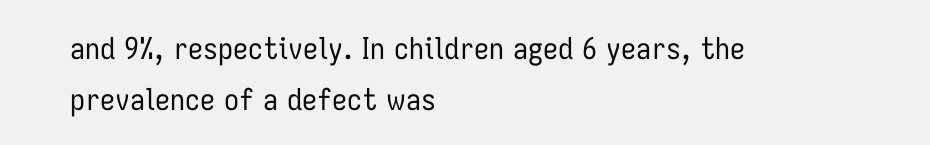and 9%, respectively. In children aged 6 years, the prevalence of a defect was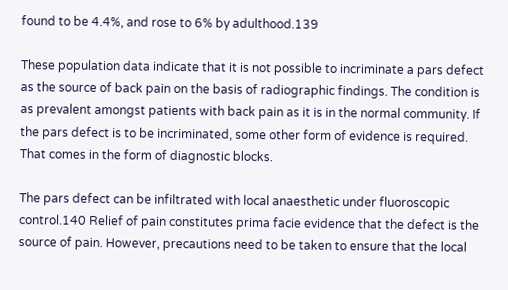found to be 4.4%, and rose to 6% by adulthood.139

These population data indicate that it is not possible to incriminate a pars defect as the source of back pain on the basis of radiographic findings. The condition is as prevalent amongst patients with back pain as it is in the normal community. If the pars defect is to be incriminated, some other form of evidence is required. That comes in the form of diagnostic blocks.

The pars defect can be infiltrated with local anaesthetic under fluoroscopic control.140 Relief of pain constitutes prima facie evidence that the defect is the source of pain. However, precautions need to be taken to ensure that the local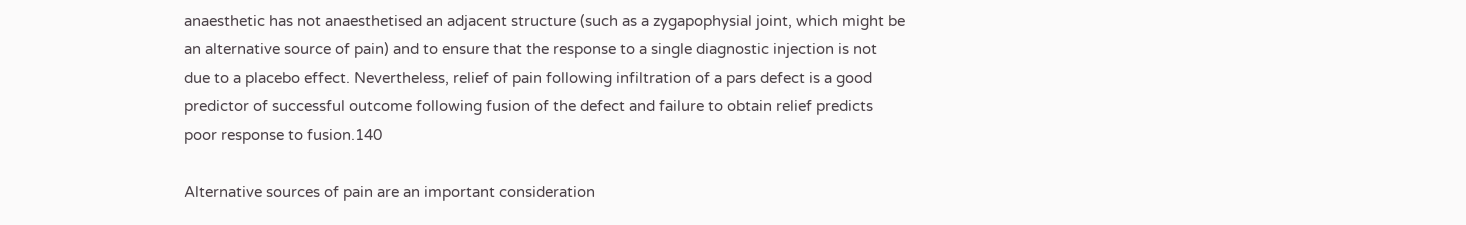anaesthetic has not anaesthetised an adjacent structure (such as a zygapophysial joint, which might be an alternative source of pain) and to ensure that the response to a single diagnostic injection is not due to a placebo effect. Nevertheless, relief of pain following infiltration of a pars defect is a good predictor of successful outcome following fusion of the defect and failure to obtain relief predicts poor response to fusion.140

Alternative sources of pain are an important consideration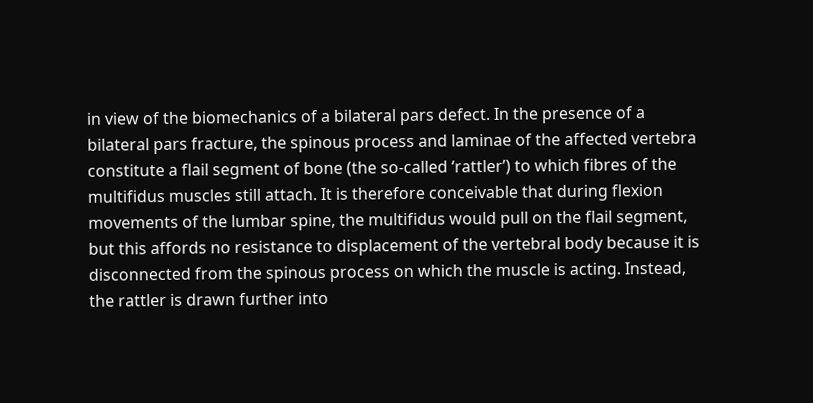in view of the biomechanics of a bilateral pars defect. In the presence of a bilateral pars fracture, the spinous process and laminae of the affected vertebra constitute a flail segment of bone (the so-called ‘rattler’) to which fibres of the multifidus muscles still attach. It is therefore conceivable that during flexion movements of the lumbar spine, the multifidus would pull on the flail segment, but this affords no resistance to displacement of the vertebral body because it is disconnected from the spinous process on which the muscle is acting. Instead, the rattler is drawn further into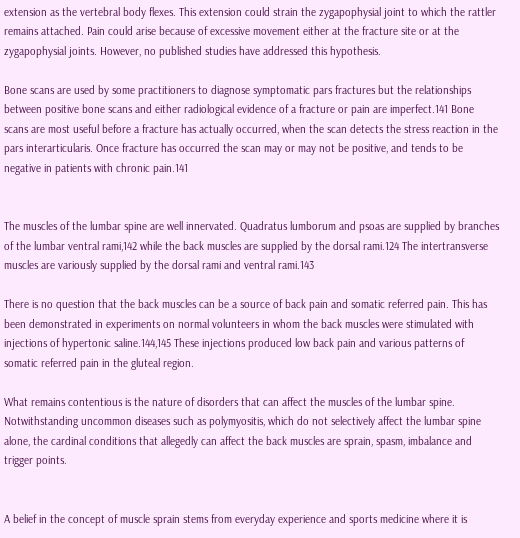extension as the vertebral body flexes. This extension could strain the zygapophysial joint to which the rattler remains attached. Pain could arise because of excessive movement either at the fracture site or at the zygapophysial joints. However, no published studies have addressed this hypothesis.

Bone scans are used by some practitioners to diagnose symptomatic pars fractures but the relationships between positive bone scans and either radiological evidence of a fracture or pain are imperfect.141 Bone scans are most useful before a fracture has actually occurred, when the scan detects the stress reaction in the pars interarticularis. Once fracture has occurred the scan may or may not be positive, and tends to be negative in patients with chronic pain.141


The muscles of the lumbar spine are well innervated. Quadratus lumborum and psoas are supplied by branches of the lumbar ventral rami,142 while the back muscles are supplied by the dorsal rami.124 The intertransverse muscles are variously supplied by the dorsal rami and ventral rami.143

There is no question that the back muscles can be a source of back pain and somatic referred pain. This has been demonstrated in experiments on normal volunteers in whom the back muscles were stimulated with injections of hypertonic saline.144,145 These injections produced low back pain and various patterns of somatic referred pain in the gluteal region.

What remains contentious is the nature of disorders that can affect the muscles of the lumbar spine. Notwithstanding uncommon diseases such as polymyositis, which do not selectively affect the lumbar spine alone, the cardinal conditions that allegedly can affect the back muscles are sprain, spasm, imbalance and trigger points.


A belief in the concept of muscle sprain stems from everyday experience and sports medicine where it is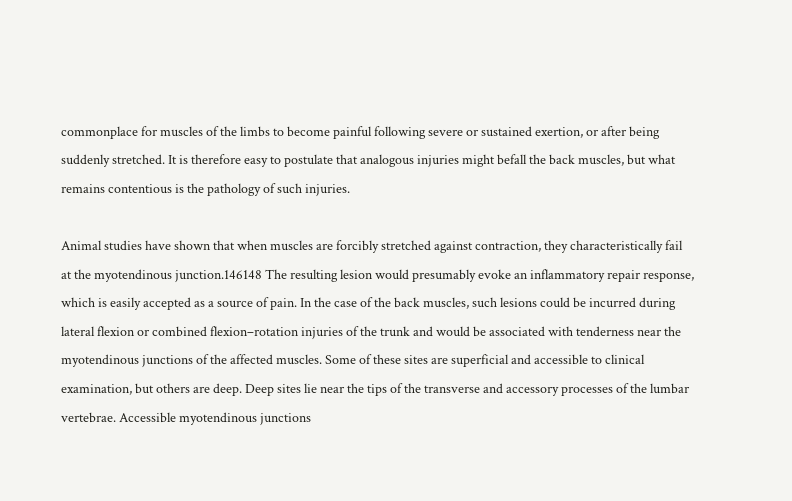commonplace for muscles of the limbs to become painful following severe or sustained exertion, or after being suddenly stretched. It is therefore easy to postulate that analogous injuries might befall the back muscles, but what remains contentious is the pathology of such injuries.

Animal studies have shown that when muscles are forcibly stretched against contraction, they characteristically fail at the myotendinous junction.146148 The resulting lesion would presumably evoke an inflammatory repair response, which is easily accepted as a source of pain. In the case of the back muscles, such lesions could be incurred during lateral flexion or combined flexion–rotation injuries of the trunk and would be associated with tenderness near the myotendinous junctions of the affected muscles. Some of these sites are superficial and accessible to clinical examination, but others are deep. Deep sites lie near the tips of the transverse and accessory processes of the lumbar vertebrae. Accessible myotendinous junctions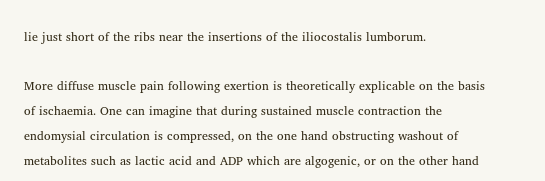lie just short of the ribs near the insertions of the iliocostalis lumborum.

More diffuse muscle pain following exertion is theoretically explicable on the basis of ischaemia. One can imagine that during sustained muscle contraction the endomysial circulation is compressed, on the one hand obstructing washout of metabolites such as lactic acid and ADP which are algogenic, or on the other hand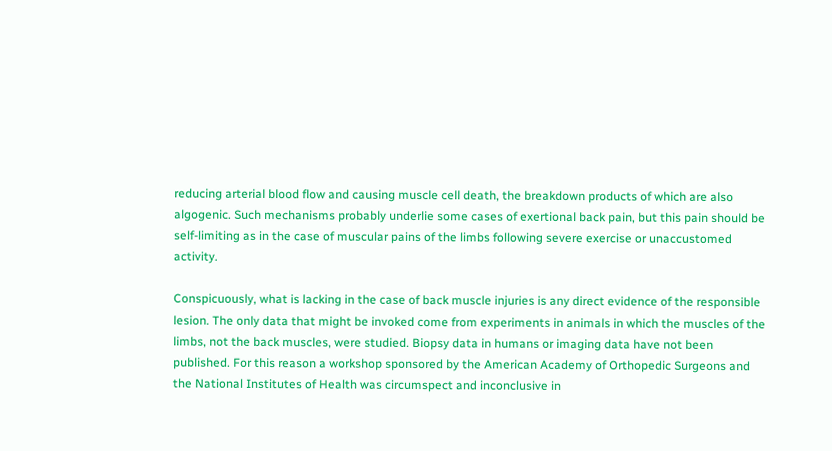reducing arterial blood flow and causing muscle cell death, the breakdown products of which are also algogenic. Such mechanisms probably underlie some cases of exertional back pain, but this pain should be self-limiting as in the case of muscular pains of the limbs following severe exercise or unaccustomed activity.

Conspicuously, what is lacking in the case of back muscle injuries is any direct evidence of the responsible lesion. The only data that might be invoked come from experiments in animals in which the muscles of the limbs, not the back muscles, were studied. Biopsy data in humans or imaging data have not been published. For this reason a workshop sponsored by the American Academy of Orthopedic Surgeons and the National Institutes of Health was circumspect and inconclusive in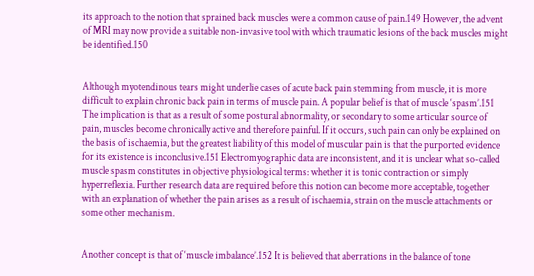its approach to the notion that sprained back muscles were a common cause of pain.149 However, the advent of MRI may now provide a suitable non-invasive tool with which traumatic lesions of the back muscles might be identified.150


Although myotendinous tears might underlie cases of acute back pain stemming from muscle, it is more difficult to explain chronic back pain in terms of muscle pain. A popular belief is that of muscle ‘spasm’.151 The implication is that as a result of some postural abnormality, or secondary to some articular source of pain, muscles become chronically active and therefore painful. If it occurs, such pain can only be explained on the basis of ischaemia, but the greatest liability of this model of muscular pain is that the purported evidence for its existence is inconclusive.151 Electromyographic data are inconsistent, and it is unclear what so-called muscle spasm constitutes in objective physiological terms: whether it is tonic contraction or simply hyperreflexia. Further research data are required before this notion can become more acceptable, together with an explanation of whether the pain arises as a result of ischaemia, strain on the muscle attachments or some other mechanism.


Another concept is that of ‘muscle imbalance’.152 It is believed that aberrations in the balance of tone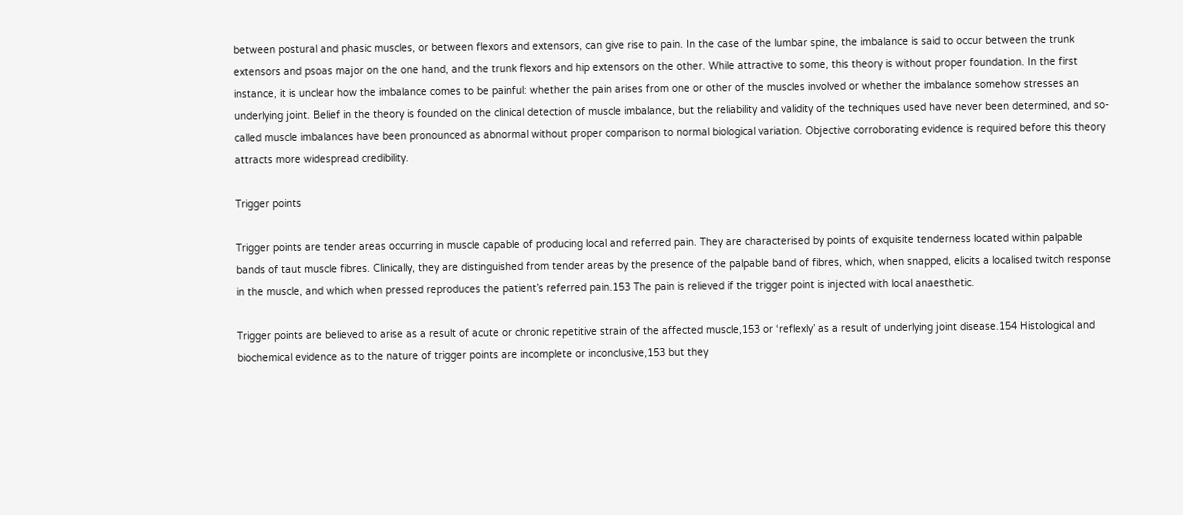between postural and phasic muscles, or between flexors and extensors, can give rise to pain. In the case of the lumbar spine, the imbalance is said to occur between the trunk extensors and psoas major on the one hand, and the trunk flexors and hip extensors on the other. While attractive to some, this theory is without proper foundation. In the first instance, it is unclear how the imbalance comes to be painful: whether the pain arises from one or other of the muscles involved or whether the imbalance somehow stresses an underlying joint. Belief in the theory is founded on the clinical detection of muscle imbalance, but the reliability and validity of the techniques used have never been determined, and so-called muscle imbalances have been pronounced as abnormal without proper comparison to normal biological variation. Objective corroborating evidence is required before this theory attracts more widespread credibility.

Trigger points

Trigger points are tender areas occurring in muscle capable of producing local and referred pain. They are characterised by points of exquisite tenderness located within palpable bands of taut muscle fibres. Clinically, they are distinguished from tender areas by the presence of the palpable band of fibres, which, when snapped, elicits a localised twitch response in the muscle, and which when pressed reproduces the patient’s referred pain.153 The pain is relieved if the trigger point is injected with local anaesthetic.

Trigger points are believed to arise as a result of acute or chronic repetitive strain of the affected muscle,153 or ‘reflexly’ as a result of underlying joint disease.154 Histological and biochemical evidence as to the nature of trigger points are incomplete or inconclusive,153 but they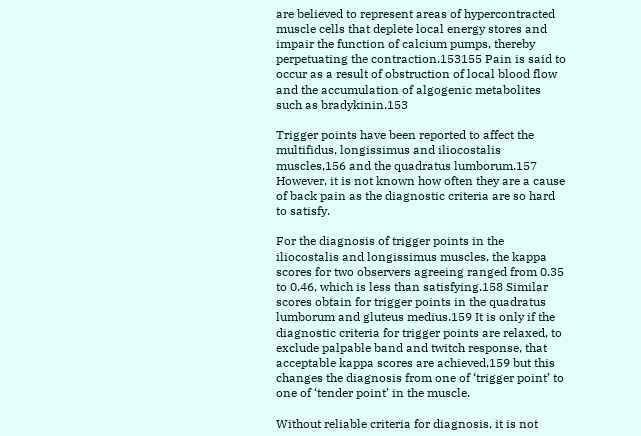are believed to represent areas of hypercontracted muscle cells that deplete local energy stores and impair the function of calcium pumps, thereby perpetuating the contraction.153155 Pain is said to occur as a result of obstruction of local blood flow and the accumulation of algogenic metabolites such as bradykinin.153

Trigger points have been reported to affect the multifidus, longissimus and iliocostalis muscles,156 and the quadratus lumborum.157 However, it is not known how often they are a cause of back pain as the diagnostic criteria are so hard to satisfy.

For the diagnosis of trigger points in the iliocostalis and longissimus muscles, the kappa scores for two observers agreeing ranged from 0.35 to 0.46, which is less than satisfying.158 Similar scores obtain for trigger points in the quadratus lumborum and gluteus medius.159 It is only if the diagnostic criteria for trigger points are relaxed, to exclude palpable band and twitch response, that acceptable kappa scores are achieved,159 but this changes the diagnosis from one of ‘trigger point’ to one of ‘tender point’ in the muscle.

Without reliable criteria for diagnosis, it is not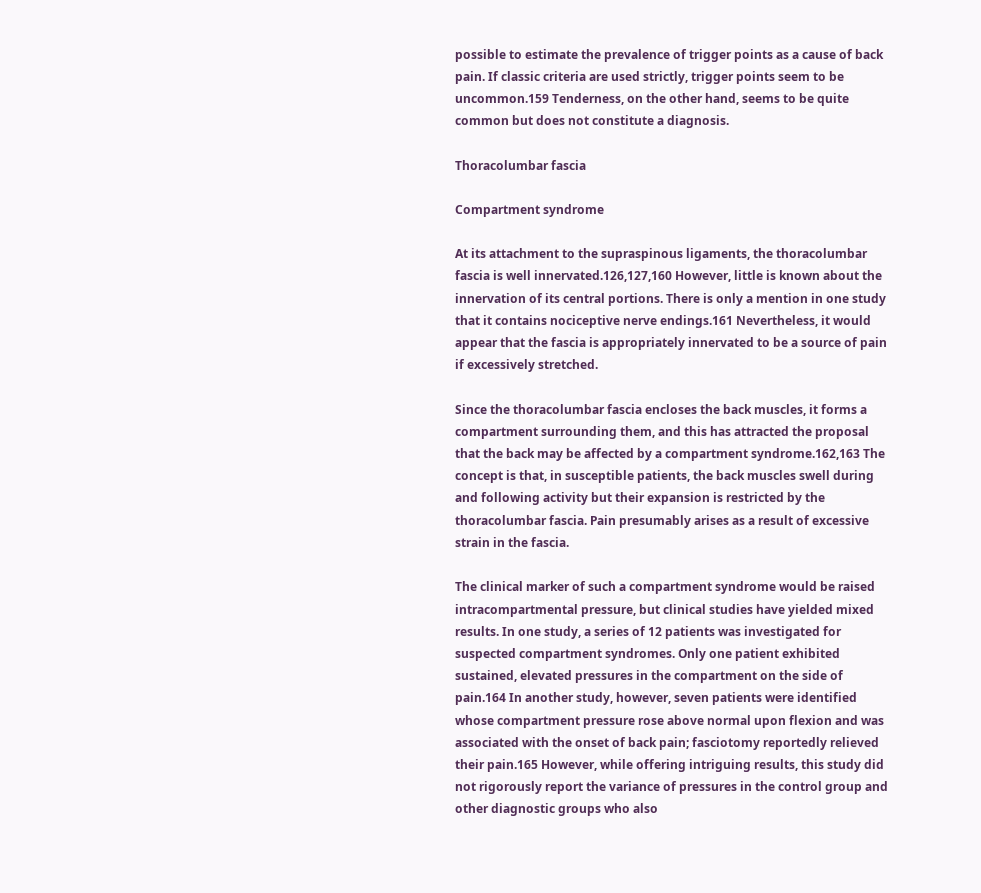possible to estimate the prevalence of trigger points as a cause of back pain. If classic criteria are used strictly, trigger points seem to be uncommon.159 Tenderness, on the other hand, seems to be quite common but does not constitute a diagnosis.

Thoracolumbar fascia

Compartment syndrome

At its attachment to the supraspinous ligaments, the thoracolumbar fascia is well innervated.126,127,160 However, little is known about the innervation of its central portions. There is only a mention in one study that it contains nociceptive nerve endings.161 Nevertheless, it would appear that the fascia is appropriately innervated to be a source of pain if excessively stretched.

Since the thoracolumbar fascia encloses the back muscles, it forms a compartment surrounding them, and this has attracted the proposal that the back may be affected by a compartment syndrome.162,163 The concept is that, in susceptible patients, the back muscles swell during and following activity but their expansion is restricted by the thoracolumbar fascia. Pain presumably arises as a result of excessive strain in the fascia.

The clinical marker of such a compartment syndrome would be raised intracompartmental pressure, but clinical studies have yielded mixed results. In one study, a series of 12 patients was investigated for suspected compartment syndromes. Only one patient exhibited sustained, elevated pressures in the compartment on the side of pain.164 In another study, however, seven patients were identified whose compartment pressure rose above normal upon flexion and was associated with the onset of back pain; fasciotomy reportedly relieved their pain.165 However, while offering intriguing results, this study did not rigorously report the variance of pressures in the control group and other diagnostic groups who also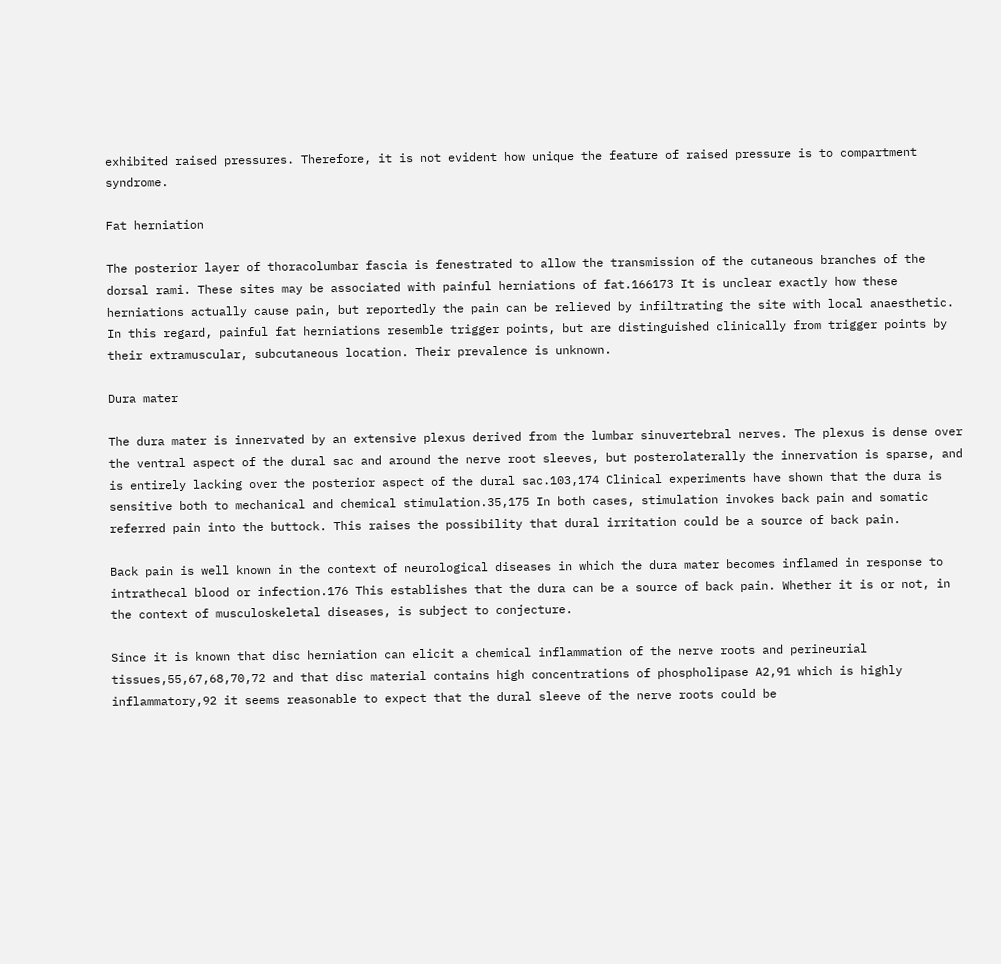exhibited raised pressures. Therefore, it is not evident how unique the feature of raised pressure is to compartment syndrome.

Fat herniation

The posterior layer of thoracolumbar fascia is fenestrated to allow the transmission of the cutaneous branches of the dorsal rami. These sites may be associated with painful herniations of fat.166173 It is unclear exactly how these herniations actually cause pain, but reportedly the pain can be relieved by infiltrating the site with local anaesthetic. In this regard, painful fat herniations resemble trigger points, but are distinguished clinically from trigger points by their extramuscular, subcutaneous location. Their prevalence is unknown.

Dura mater

The dura mater is innervated by an extensive plexus derived from the lumbar sinuvertebral nerves. The plexus is dense over the ventral aspect of the dural sac and around the nerve root sleeves, but posterolaterally the innervation is sparse, and is entirely lacking over the posterior aspect of the dural sac.103,174 Clinical experiments have shown that the dura is sensitive both to mechanical and chemical stimulation.35,175 In both cases, stimulation invokes back pain and somatic referred pain into the buttock. This raises the possibility that dural irritation could be a source of back pain.

Back pain is well known in the context of neurological diseases in which the dura mater becomes inflamed in response to intrathecal blood or infection.176 This establishes that the dura can be a source of back pain. Whether it is or not, in the context of musculoskeletal diseases, is subject to conjecture.

Since it is known that disc herniation can elicit a chemical inflammation of the nerve roots and perineurial tissues,55,67,68,70,72 and that disc material contains high concentrations of phospholipase A2,91 which is highly inflammatory,92 it seems reasonable to expect that the dural sleeve of the nerve roots could be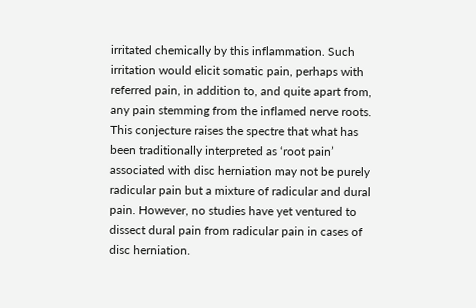irritated chemically by this inflammation. Such irritation would elicit somatic pain, perhaps with referred pain, in addition to, and quite apart from, any pain stemming from the inflamed nerve roots. This conjecture raises the spectre that what has been traditionally interpreted as ‘root pain’ associated with disc herniation may not be purely radicular pain but a mixture of radicular and dural pain. However, no studies have yet ventured to dissect dural pain from radicular pain in cases of disc herniation.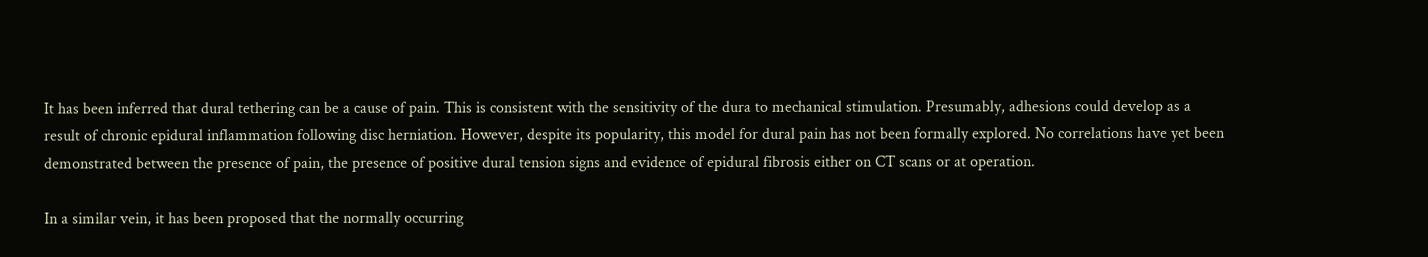It has been inferred that dural tethering can be a cause of pain. This is consistent with the sensitivity of the dura to mechanical stimulation. Presumably, adhesions could develop as a result of chronic epidural inflammation following disc herniation. However, despite its popularity, this model for dural pain has not been formally explored. No correlations have yet been demonstrated between the presence of pain, the presence of positive dural tension signs and evidence of epidural fibrosis either on CT scans or at operation.

In a similar vein, it has been proposed that the normally occurring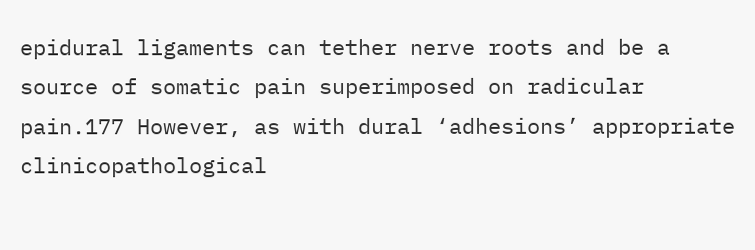epidural ligaments can tether nerve roots and be a source of somatic pain superimposed on radicular pain.177 However, as with dural ‘adhesions’ appropriate clinicopathological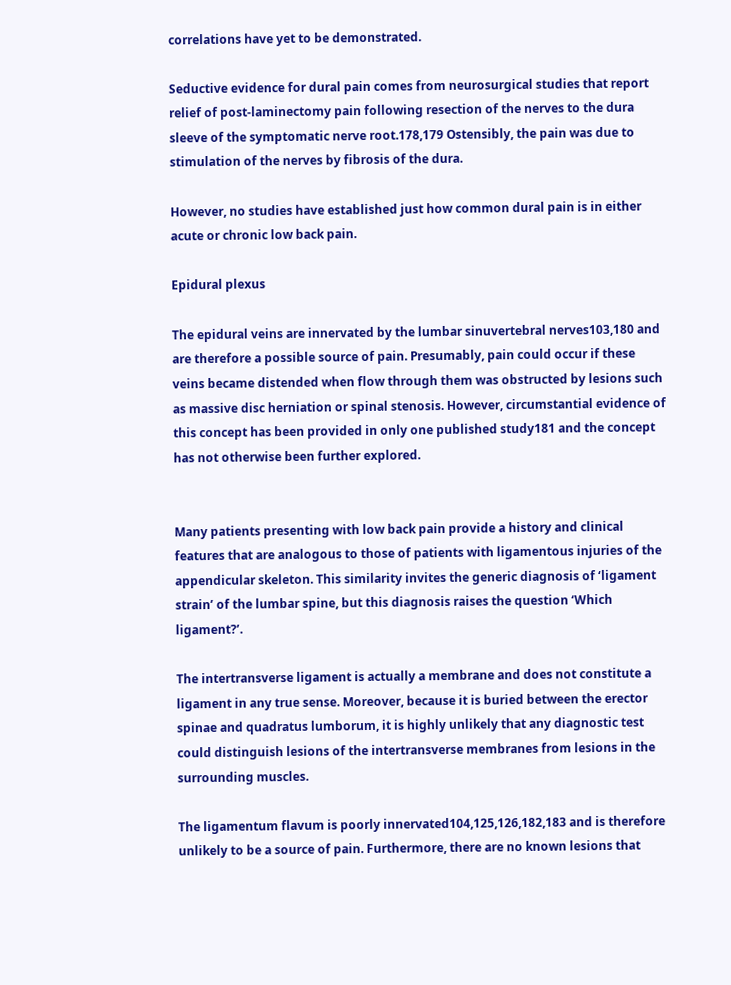correlations have yet to be demonstrated.

Seductive evidence for dural pain comes from neurosurgical studies that report relief of post-laminectomy pain following resection of the nerves to the dura sleeve of the symptomatic nerve root.178,179 Ostensibly, the pain was due to stimulation of the nerves by fibrosis of the dura.

However, no studies have established just how common dural pain is in either acute or chronic low back pain.

Epidural plexus

The epidural veins are innervated by the lumbar sinuvertebral nerves103,180 and are therefore a possible source of pain. Presumably, pain could occur if these veins became distended when flow through them was obstructed by lesions such as massive disc herniation or spinal stenosis. However, circumstantial evidence of this concept has been provided in only one published study181 and the concept has not otherwise been further explored.


Many patients presenting with low back pain provide a history and clinical features that are analogous to those of patients with ligamentous injuries of the appendicular skeleton. This similarity invites the generic diagnosis of ‘ligament strain’ of the lumbar spine, but this diagnosis raises the question ‘Which ligament?’.

The intertransverse ligament is actually a membrane and does not constitute a ligament in any true sense. Moreover, because it is buried between the erector spinae and quadratus lumborum, it is highly unlikely that any diagnostic test could distinguish lesions of the intertransverse membranes from lesions in the surrounding muscles.

The ligamentum flavum is poorly innervated104,125,126,182,183 and is therefore unlikely to be a source of pain. Furthermore, there are no known lesions that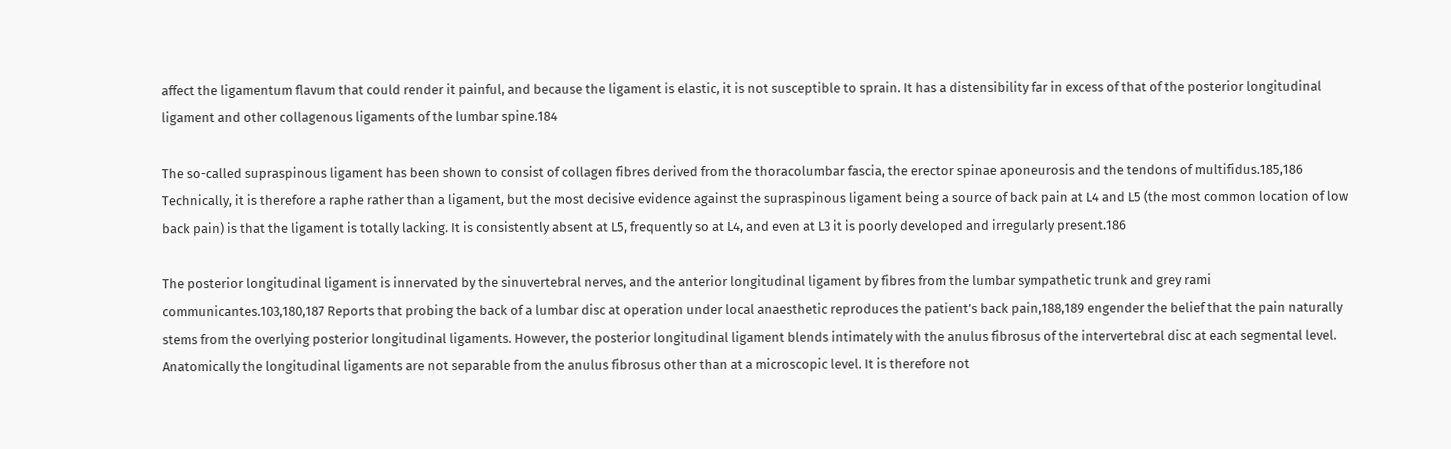affect the ligamentum flavum that could render it painful, and because the ligament is elastic, it is not susceptible to sprain. It has a distensibility far in excess of that of the posterior longitudinal ligament and other collagenous ligaments of the lumbar spine.184

The so-called supraspinous ligament has been shown to consist of collagen fibres derived from the thoracolumbar fascia, the erector spinae aponeurosis and the tendons of multifidus.185,186 Technically, it is therefore a raphe rather than a ligament, but the most decisive evidence against the supraspinous ligament being a source of back pain at L4 and L5 (the most common location of low back pain) is that the ligament is totally lacking. It is consistently absent at L5, frequently so at L4, and even at L3 it is poorly developed and irregularly present.186

The posterior longitudinal ligament is innervated by the sinuvertebral nerves, and the anterior longitudinal ligament by fibres from the lumbar sympathetic trunk and grey rami communicantes.103,180,187 Reports that probing the back of a lumbar disc at operation under local anaesthetic reproduces the patient’s back pain,188,189 engender the belief that the pain naturally stems from the overlying posterior longitudinal ligaments. However, the posterior longitudinal ligament blends intimately with the anulus fibrosus of the intervertebral disc at each segmental level. Anatomically the longitudinal ligaments are not separable from the anulus fibrosus other than at a microscopic level. It is therefore not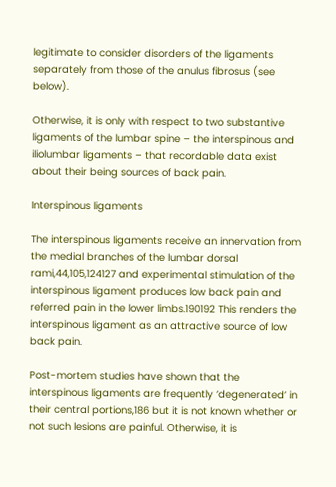legitimate to consider disorders of the ligaments separately from those of the anulus fibrosus (see below).

Otherwise, it is only with respect to two substantive ligaments of the lumbar spine – the interspinous and iliolumbar ligaments – that recordable data exist about their being sources of back pain.

Interspinous ligaments

The interspinous ligaments receive an innervation from the medial branches of the lumbar dorsal rami,44,105,124127 and experimental stimulation of the interspinous ligament produces low back pain and referred pain in the lower limbs.190192 This renders the interspinous ligament as an attractive source of low back pain.

Post-mortem studies have shown that the interspinous ligaments are frequently ‘degenerated’ in their central portions,186 but it is not known whether or not such lesions are painful. Otherwise, it is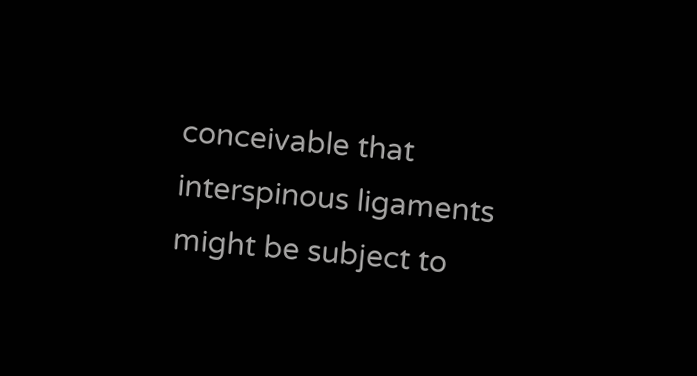conceivable that interspinous ligaments might be subject to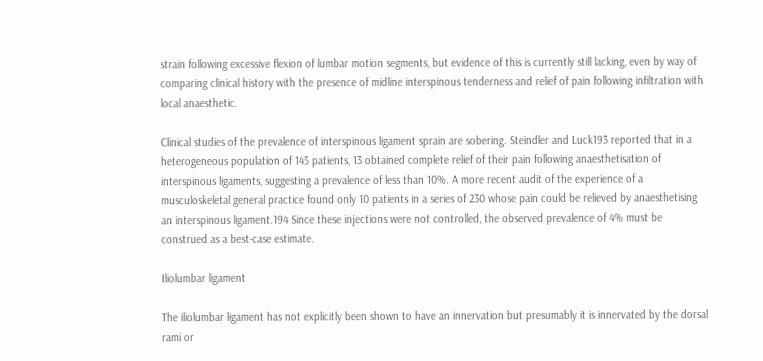strain following excessive flexion of lumbar motion segments, but evidence of this is currently still lacking, even by way of comparing clinical history with the presence of midline interspinous tenderness and relief of pain following infiltration with local anaesthetic.

Clinical studies of the prevalence of interspinous ligament sprain are sobering. Steindler and Luck193 reported that in a heterogeneous population of 145 patients, 13 obtained complete relief of their pain following anaesthetisation of interspinous ligaments, suggesting a prevalence of less than 10%. A more recent audit of the experience of a musculoskeletal general practice found only 10 patients in a series of 230 whose pain could be relieved by anaesthetising an interspinous ligament.194 Since these injections were not controlled, the observed prevalence of 4% must be construed as a best-case estimate.

Iliolumbar ligament

The iliolumbar ligament has not explicitly been shown to have an innervation but presumably it is innervated by the dorsal rami or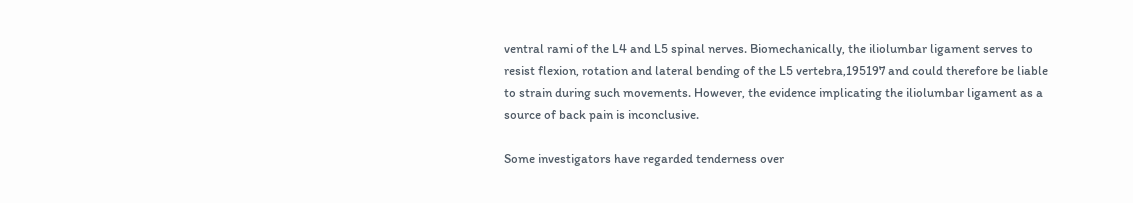ventral rami of the L4 and L5 spinal nerves. Biomechanically, the iliolumbar ligament serves to resist flexion, rotation and lateral bending of the L5 vertebra,195197 and could therefore be liable to strain during such movements. However, the evidence implicating the iliolumbar ligament as a source of back pain is inconclusive.

Some investigators have regarded tenderness over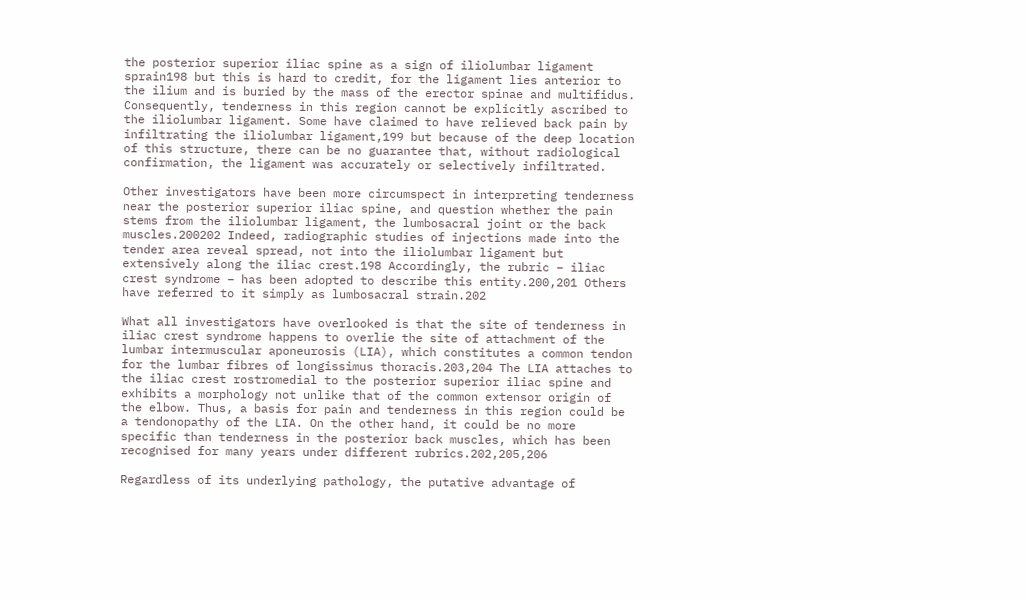the posterior superior iliac spine as a sign of iliolumbar ligament sprain198 but this is hard to credit, for the ligament lies anterior to the ilium and is buried by the mass of the erector spinae and multifidus. Consequently, tenderness in this region cannot be explicitly ascribed to the iliolumbar ligament. Some have claimed to have relieved back pain by infiltrating the iliolumbar ligament,199 but because of the deep location of this structure, there can be no guarantee that, without radiological confirmation, the ligament was accurately or selectively infiltrated.

Other investigators have been more circumspect in interpreting tenderness near the posterior superior iliac spine, and question whether the pain stems from the iliolumbar ligament, the lumbosacral joint or the back muscles.200202 Indeed, radiographic studies of injections made into the tender area reveal spread, not into the iliolumbar ligament but extensively along the iliac crest.198 Accordingly, the rubric – iliac crest syndrome – has been adopted to describe this entity.200,201 Others have referred to it simply as lumbosacral strain.202

What all investigators have overlooked is that the site of tenderness in iliac crest syndrome happens to overlie the site of attachment of the lumbar intermuscular aponeurosis (LIA), which constitutes a common tendon for the lumbar fibres of longissimus thoracis.203,204 The LIA attaches to the iliac crest rostromedial to the posterior superior iliac spine and exhibits a morphology not unlike that of the common extensor origin of the elbow. Thus, a basis for pain and tenderness in this region could be a tendonopathy of the LIA. On the other hand, it could be no more specific than tenderness in the posterior back muscles, which has been recognised for many years under different rubrics.202,205,206

Regardless of its underlying pathology, the putative advantage of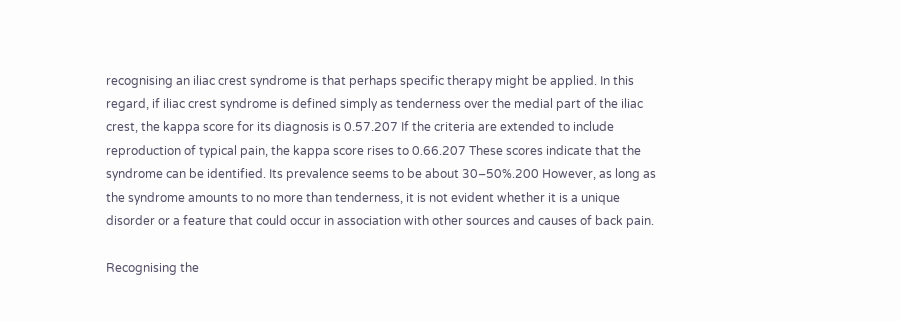recognising an iliac crest syndrome is that perhaps specific therapy might be applied. In this regard, if iliac crest syndrome is defined simply as tenderness over the medial part of the iliac crest, the kappa score for its diagnosis is 0.57.207 If the criteria are extended to include reproduction of typical pain, the kappa score rises to 0.66.207 These scores indicate that the syndrome can be identified. Its prevalence seems to be about 30–50%.200 However, as long as the syndrome amounts to no more than tenderness, it is not evident whether it is a unique disorder or a feature that could occur in association with other sources and causes of back pain.

Recognising the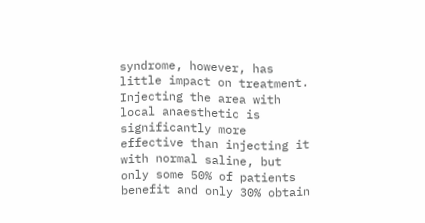syndrome, however, has little impact on treatment. Injecting the area with local anaesthetic is significantly more effective than injecting it with normal saline, but only some 50% of patients benefit and only 30% obtain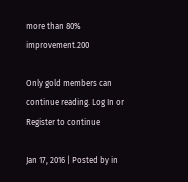more than 80% improvement.200

Only gold members can continue reading. Log In or Register to continue

Jan 17, 2016 | Posted by in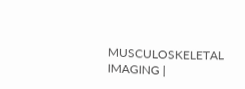MUSCULOSKELETAL IMAGING |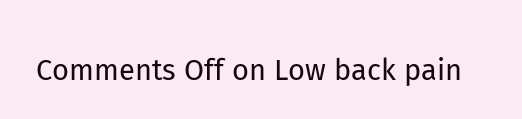Comments Off on Low back pain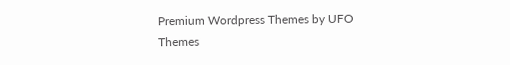Premium Wordpress Themes by UFO Themes